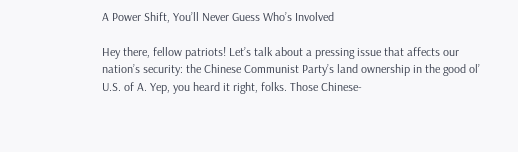A Power Shift, You’ll Never Guess Who’s Involved

Hey there, fellow patriots! Let’s talk about a pressing issue that affects our nation’s security: the Chinese Communist Party’s land ownership in the good ol’ U.S. of A. Yep, you heard it right, folks. Those Chinese-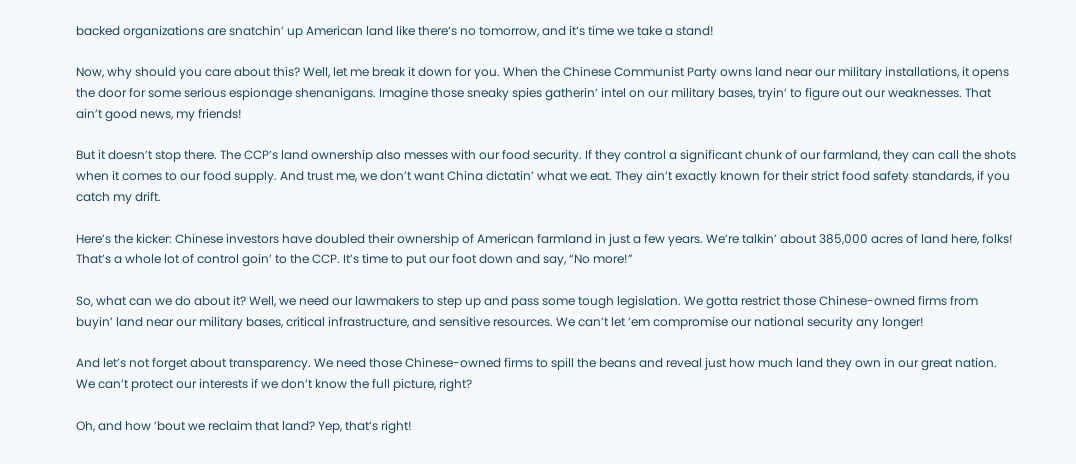backed organizations are snatchin’ up American land like there’s no tomorrow, and it’s time we take a stand!

Now, why should you care about this? Well, let me break it down for you. When the Chinese Communist Party owns land near our military installations, it opens the door for some serious espionage shenanigans. Imagine those sneaky spies gatherin’ intel on our military bases, tryin’ to figure out our weaknesses. That ain’t good news, my friends!

But it doesn’t stop there. The CCP’s land ownership also messes with our food security. If they control a significant chunk of our farmland, they can call the shots when it comes to our food supply. And trust me, we don’t want China dictatin’ what we eat. They ain’t exactly known for their strict food safety standards, if you catch my drift.

Here’s the kicker: Chinese investors have doubled their ownership of American farmland in just a few years. We’re talkin’ about 385,000 acres of land here, folks! That’s a whole lot of control goin’ to the CCP. It’s time to put our foot down and say, “No more!”

So, what can we do about it? Well, we need our lawmakers to step up and pass some tough legislation. We gotta restrict those Chinese-owned firms from buyin’ land near our military bases, critical infrastructure, and sensitive resources. We can’t let ’em compromise our national security any longer!

And let’s not forget about transparency. We need those Chinese-owned firms to spill the beans and reveal just how much land they own in our great nation. We can’t protect our interests if we don’t know the full picture, right?

Oh, and how ’bout we reclaim that land? Yep, that’s right!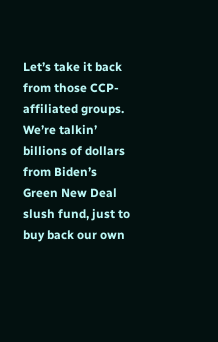Let’s take it back from those CCP-affiliated groups. We’re talkin’ billions of dollars from Biden’s Green New Deal slush fund, just to buy back our own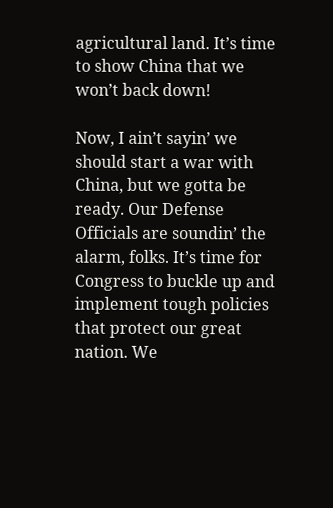agricultural land. It’s time to show China that we won’t back down!

Now, I ain’t sayin’ we should start a war with China, but we gotta be ready. Our Defense Officials are soundin’ the alarm, folks. It’s time for Congress to buckle up and implement tough policies that protect our great nation. We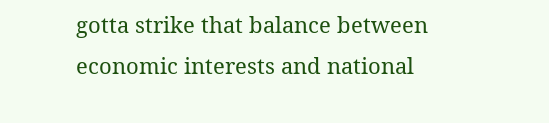gotta strike that balance between economic interests and national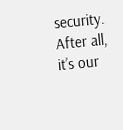security. After all, it’s our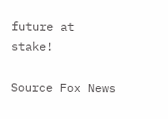future at stake!

Source Fox News